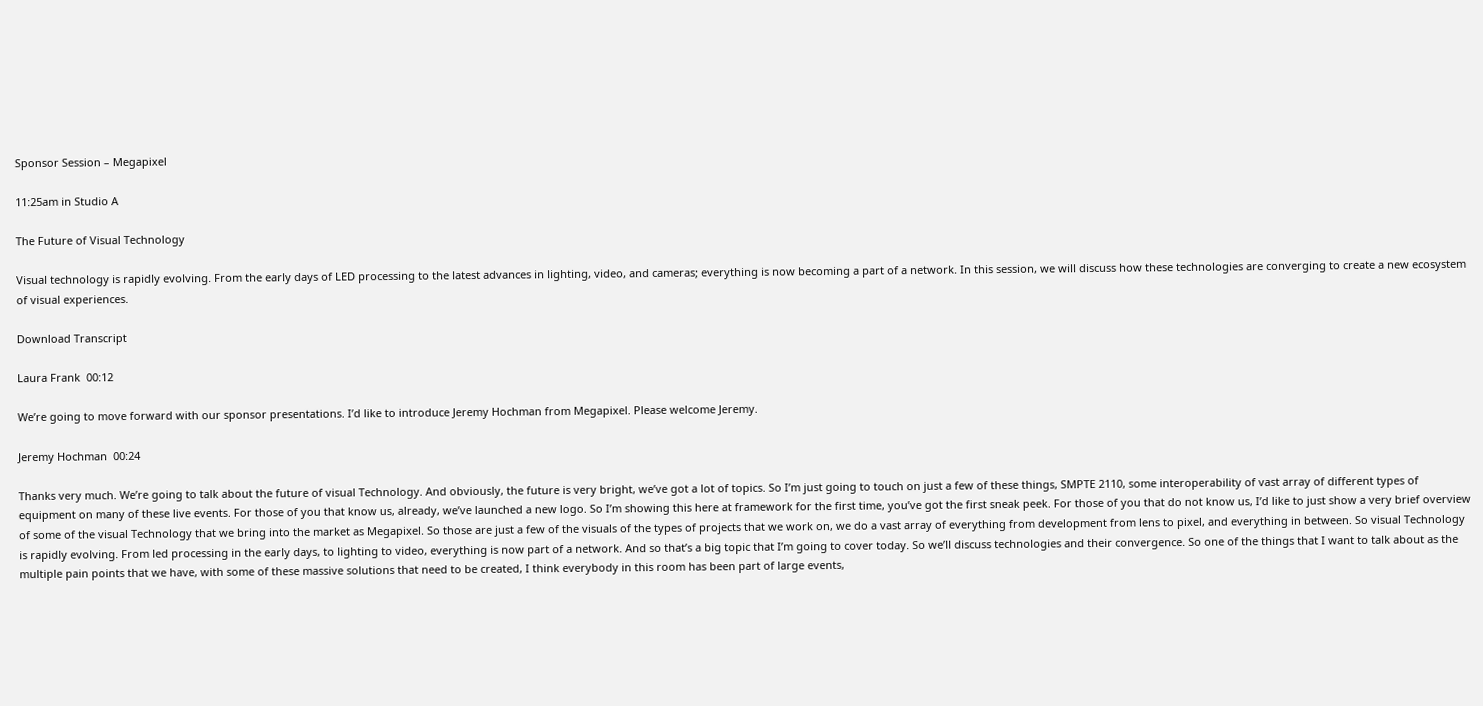Sponsor Session – Megapixel

11:25am in Studio A

The Future of Visual Technology

Visual technology is rapidly evolving. From the early days of LED processing to the latest advances in lighting, video, and cameras; everything is now becoming a part of a network. In this session, we will discuss how these technologies are converging to create a new ecosystem of visual experiences.

Download Transcript

Laura Frank  00:12

We’re going to move forward with our sponsor presentations. I’d like to introduce Jeremy Hochman from Megapixel. Please welcome Jeremy.

Jeremy Hochman  00:24

Thanks very much. We’re going to talk about the future of visual Technology. And obviously, the future is very bright, we’ve got a lot of topics. So I’m just going to touch on just a few of these things, SMPTE 2110, some interoperability of vast array of different types of equipment on many of these live events. For those of you that know us, already, we’ve launched a new logo. So I’m showing this here at framework for the first time, you’ve got the first sneak peek. For those of you that do not know us, I’d like to just show a very brief overview of some of the visual Technology that we bring into the market as Megapixel. So those are just a few of the visuals of the types of projects that we work on, we do a vast array of everything from development from lens to pixel, and everything in between. So visual Technology is rapidly evolving. From led processing in the early days, to lighting to video, everything is now part of a network. And so that’s a big topic that I’m going to cover today. So we’ll discuss technologies and their convergence. So one of the things that I want to talk about as the multiple pain points that we have, with some of these massive solutions that need to be created, I think everybody in this room has been part of large events,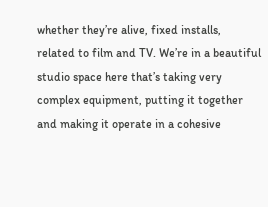whether they’re alive, fixed installs, related to film and TV. We’re in a beautiful studio space here that’s taking very complex equipment, putting it together and making it operate in a cohesive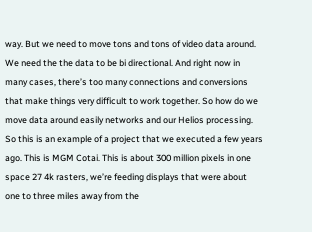way. But we need to move tons and tons of video data around. We need the the data to be bi directional. And right now in many cases, there’s too many connections and conversions that make things very difficult to work together. So how do we move data around easily networks and our Helios processing. So this is an example of a project that we executed a few years ago. This is MGM Cotai. This is about 300 million pixels in one space 27 4k rasters, we’re feeding displays that were about one to three miles away from the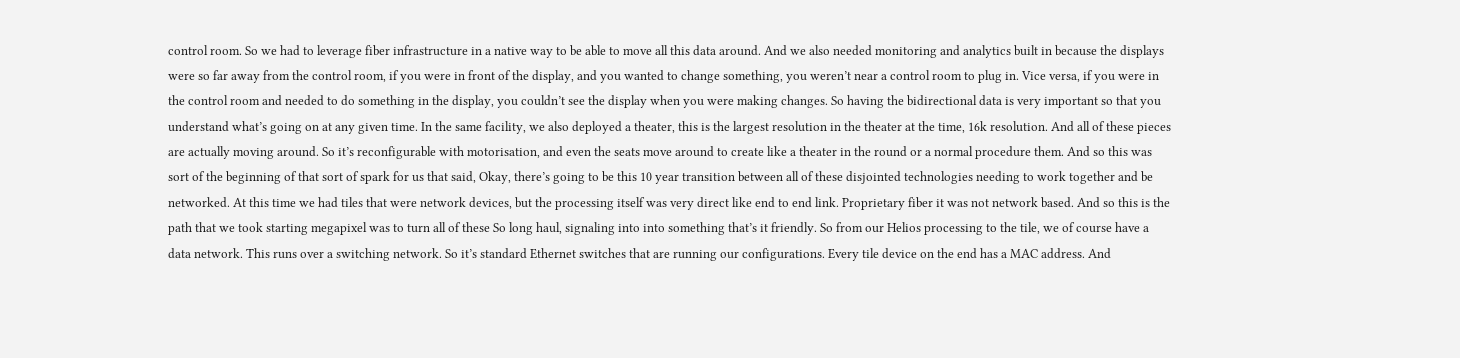control room. So we had to leverage fiber infrastructure in a native way to be able to move all this data around. And we also needed monitoring and analytics built in because the displays were so far away from the control room, if you were in front of the display, and you wanted to change something, you weren’t near a control room to plug in. Vice versa, if you were in the control room and needed to do something in the display, you couldn’t see the display when you were making changes. So having the bidirectional data is very important so that you understand what’s going on at any given time. In the same facility, we also deployed a theater, this is the largest resolution in the theater at the time, 16k resolution. And all of these pieces are actually moving around. So it’s reconfigurable with motorisation, and even the seats move around to create like a theater in the round or a normal procedure them. And so this was sort of the beginning of that sort of spark for us that said, Okay, there’s going to be this 10 year transition between all of these disjointed technologies needing to work together and be networked. At this time we had tiles that were network devices, but the processing itself was very direct like end to end link. Proprietary fiber it was not network based. And so this is the path that we took starting megapixel was to turn all of these So long haul, signaling into into something that’s it friendly. So from our Helios processing to the tile, we of course have a data network. This runs over a switching network. So it’s standard Ethernet switches that are running our configurations. Every tile device on the end has a MAC address. And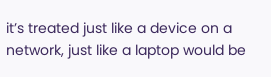it’s treated just like a device on a network, just like a laptop would be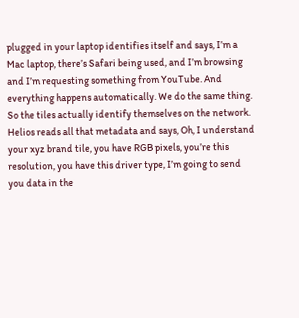plugged in your laptop identifies itself and says, I’m a Mac laptop, there’s Safari being used, and I’m browsing and I’m requesting something from YouTube. And everything happens automatically. We do the same thing. So the tiles actually identify themselves on the network. Helios reads all that metadata and says, Oh, I understand your xyz brand tile, you have RGB pixels, you’re this resolution, you have this driver type, I’m going to send you data in the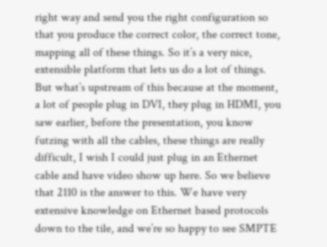right way and send you the right configuration so that you produce the correct color, the correct tone, mapping all of these things. So it’s a very nice, extensible platform that lets us do a lot of things. But what’s upstream of this because at the moment, a lot of people plug in DVI, they plug in HDMI, you saw earlier, before the presentation, you know futzing with all the cables, these things are really difficult, I wish I could just plug in an Ethernet cable and have video show up here. So we believe that 2110 is the answer to this. We have very extensive knowledge on Ethernet based protocols down to the tile, and we’re so happy to see SMPTE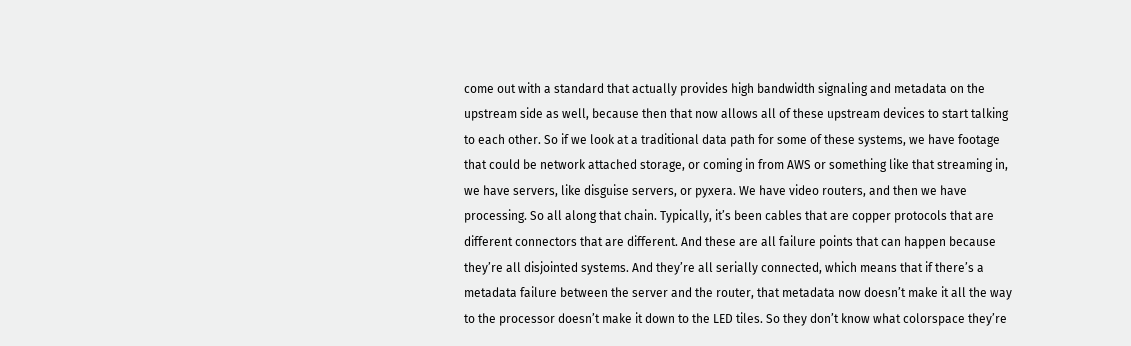come out with a standard that actually provides high bandwidth signaling and metadata on the upstream side as well, because then that now allows all of these upstream devices to start talking to each other. So if we look at a traditional data path for some of these systems, we have footage that could be network attached storage, or coming in from AWS or something like that streaming in, we have servers, like disguise servers, or pyxera. We have video routers, and then we have processing. So all along that chain. Typically, it’s been cables that are copper protocols that are different connectors that are different. And these are all failure points that can happen because they’re all disjointed systems. And they’re all serially connected, which means that if there’s a metadata failure between the server and the router, that metadata now doesn’t make it all the way to the processor doesn’t make it down to the LED tiles. So they don’t know what colorspace they’re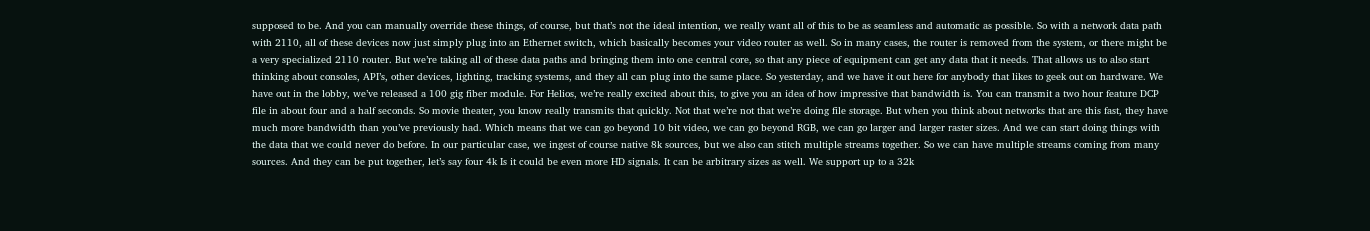supposed to be. And you can manually override these things, of course, but that’s not the ideal intention, we really want all of this to be as seamless and automatic as possible. So with a network data path with 2110, all of these devices now just simply plug into an Ethernet switch, which basically becomes your video router as well. So in many cases, the router is removed from the system, or there might be a very specialized 2110 router. But we’re taking all of these data paths and bringing them into one central core, so that any piece of equipment can get any data that it needs. That allows us to also start thinking about consoles, API’s, other devices, lighting, tracking systems, and they all can plug into the same place. So yesterday, and we have it out here for anybody that likes to geek out on hardware. We have out in the lobby, we’ve released a 100 gig fiber module. For Helios, we’re really excited about this, to give you an idea of how impressive that bandwidth is. You can transmit a two hour feature DCP file in about four and a half seconds. So movie theater, you know really transmits that quickly. Not that we’re not that we’re doing file storage. But when you think about networks that are this fast, they have much more bandwidth than you’ve previously had. Which means that we can go beyond 10 bit video, we can go beyond RGB, we can go larger and larger raster sizes. And we can start doing things with the data that we could never do before. In our particular case, we ingest of course native 8k sources, but we also can stitch multiple streams together. So we can have multiple streams coming from many sources. And they can be put together, let’s say four 4k Is it could be even more HD signals. It can be arbitrary sizes as well. We support up to a 32k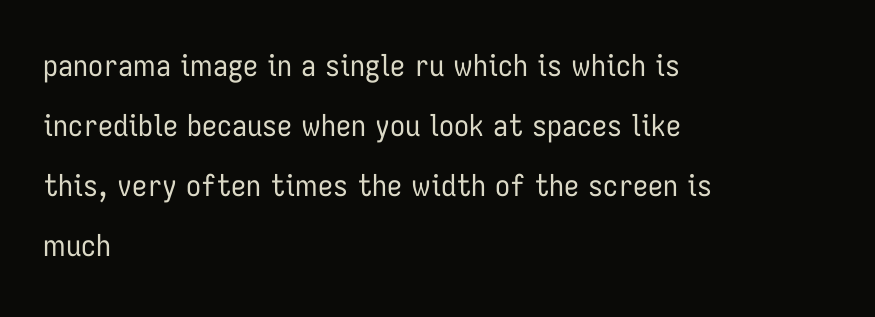panorama image in a single ru which is which is incredible because when you look at spaces like this, very often times the width of the screen is much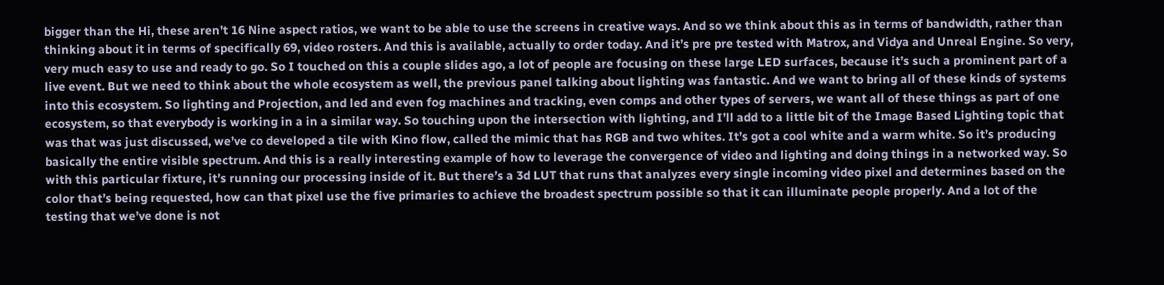bigger than the Hi, these aren’t 16 Nine aspect ratios, we want to be able to use the screens in creative ways. And so we think about this as in terms of bandwidth, rather than thinking about it in terms of specifically 69, video rosters. And this is available, actually to order today. And it’s pre pre tested with Matrox, and Vidya and Unreal Engine. So very, very much easy to use and ready to go. So I touched on this a couple slides ago, a lot of people are focusing on these large LED surfaces, because it’s such a prominent part of a live event. But we need to think about the whole ecosystem as well, the previous panel talking about lighting was fantastic. And we want to bring all of these kinds of systems into this ecosystem. So lighting and Projection, and led and even fog machines and tracking, even comps and other types of servers, we want all of these things as part of one ecosystem, so that everybody is working in a in a similar way. So touching upon the intersection with lighting, and I’ll add to a little bit of the Image Based Lighting topic that was that was just discussed, we’ve co developed a tile with Kino flow, called the mimic that has RGB and two whites. It’s got a cool white and a warm white. So it’s producing basically the entire visible spectrum. And this is a really interesting example of how to leverage the convergence of video and lighting and doing things in a networked way. So with this particular fixture, it’s running our processing inside of it. But there’s a 3d LUT that runs that analyzes every single incoming video pixel and determines based on the color that’s being requested, how can that pixel use the five primaries to achieve the broadest spectrum possible so that it can illuminate people properly. And a lot of the testing that we’ve done is not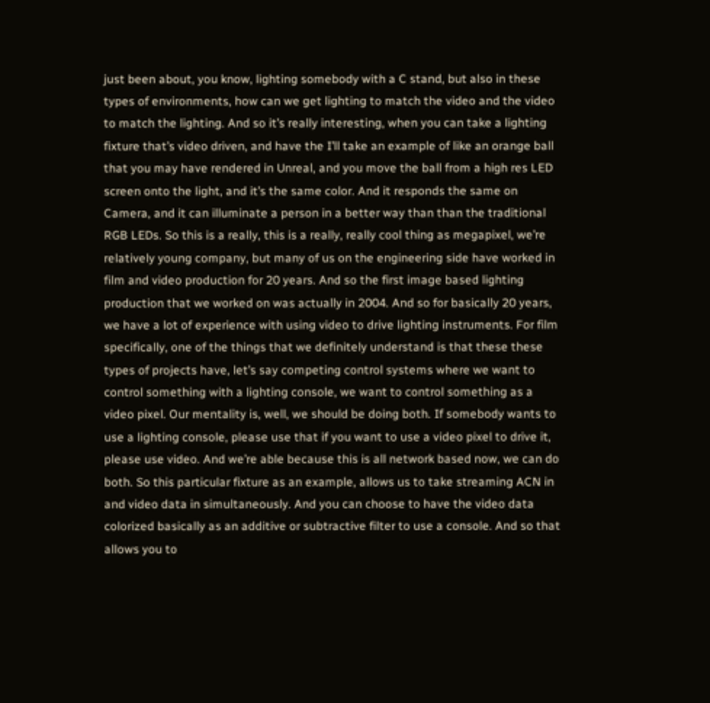just been about, you know, lighting somebody with a C stand, but also in these types of environments, how can we get lighting to match the video and the video to match the lighting. And so it’s really interesting, when you can take a lighting fixture that’s video driven, and have the I’ll take an example of like an orange ball that you may have rendered in Unreal, and you move the ball from a high res LED screen onto the light, and it’s the same color. And it responds the same on Camera, and it can illuminate a person in a better way than than the traditional RGB LEDs. So this is a really, this is a really, really cool thing as megapixel, we’re relatively young company, but many of us on the engineering side have worked in film and video production for 20 years. And so the first image based lighting production that we worked on was actually in 2004. And so for basically 20 years, we have a lot of experience with using video to drive lighting instruments. For film specifically, one of the things that we definitely understand is that these these types of projects have, let’s say competing control systems where we want to control something with a lighting console, we want to control something as a video pixel. Our mentality is, well, we should be doing both. If somebody wants to use a lighting console, please use that if you want to use a video pixel to drive it, please use video. And we’re able because this is all network based now, we can do both. So this particular fixture as an example, allows us to take streaming ACN in and video data in simultaneously. And you can choose to have the video data colorized basically as an additive or subtractive filter to use a console. And so that allows you to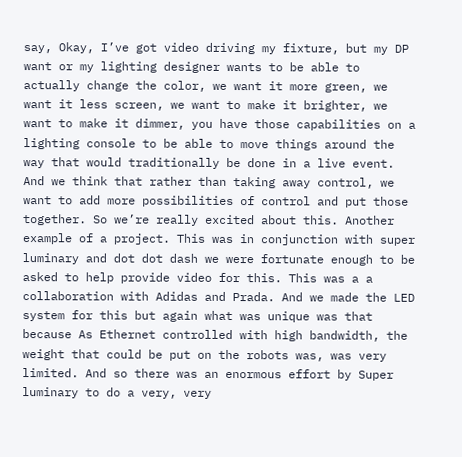say, Okay, I’ve got video driving my fixture, but my DP want or my lighting designer wants to be able to actually change the color, we want it more green, we want it less screen, we want to make it brighter, we want to make it dimmer, you have those capabilities on a lighting console to be able to move things around the way that would traditionally be done in a live event. And we think that rather than taking away control, we want to add more possibilities of control and put those together. So we’re really excited about this. Another example of a project. This was in conjunction with super luminary and dot dot dash we were fortunate enough to be asked to help provide video for this. This was a a collaboration with Adidas and Prada. And we made the LED system for this but again what was unique was that because As Ethernet controlled with high bandwidth, the weight that could be put on the robots was, was very limited. And so there was an enormous effort by Super luminary to do a very, very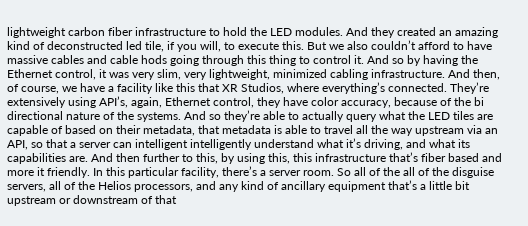lightweight carbon fiber infrastructure to hold the LED modules. And they created an amazing kind of deconstructed led tile, if you will, to execute this. But we also couldn’t afford to have massive cables and cable hods going through this thing to control it. And so by having the Ethernet control, it was very slim, very lightweight, minimized cabling infrastructure. And then, of course, we have a facility like this that XR Studios, where everything’s connected. They’re extensively using API’s, again, Ethernet control, they have color accuracy, because of the bi directional nature of the systems. And so they’re able to actually query what the LED tiles are capable of based on their metadata, that metadata is able to travel all the way upstream via an API, so that a server can intelligent intelligently understand what it’s driving, and what its capabilities are. And then further to this, by using this, this infrastructure that’s fiber based and more it friendly. In this particular facility, there’s a server room. So all of the all of the disguise servers, all of the Helios processors, and any kind of ancillary equipment that’s a little bit upstream or downstream of that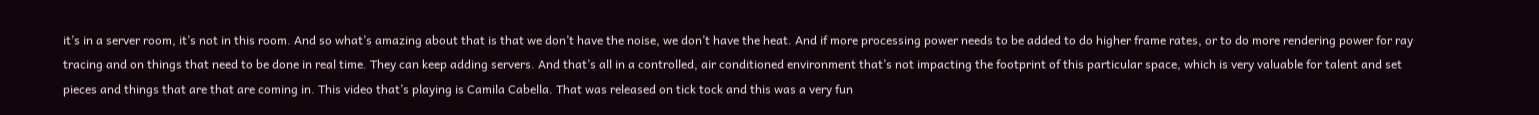it’s in a server room, it’s not in this room. And so what’s amazing about that is that we don’t have the noise, we don’t have the heat. And if more processing power needs to be added to do higher frame rates, or to do more rendering power for ray tracing and on things that need to be done in real time. They can keep adding servers. And that’s all in a controlled, air conditioned environment that’s not impacting the footprint of this particular space, which is very valuable for talent and set pieces and things that are that are coming in. This video that’s playing is Camila Cabella. That was released on tick tock and this was a very fun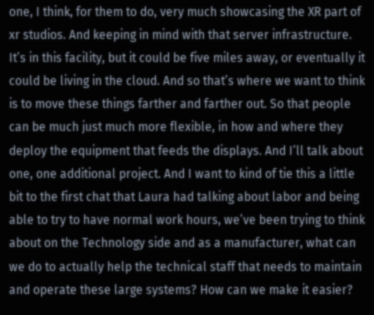one, I think, for them to do, very much showcasing the XR part of xr studios. And keeping in mind with that server infrastructure. It’s in this facility, but it could be five miles away, or eventually it could be living in the cloud. And so that’s where we want to think is to move these things farther and farther out. So that people can be much just much more flexible, in how and where they deploy the equipment that feeds the displays. And I’ll talk about one, one additional project. And I want to kind of tie this a little bit to the first chat that Laura had talking about labor and being able to try to have normal work hours, we’ve been trying to think about on the Technology side and as a manufacturer, what can we do to actually help the technical staff that needs to maintain and operate these large systems? How can we make it easier?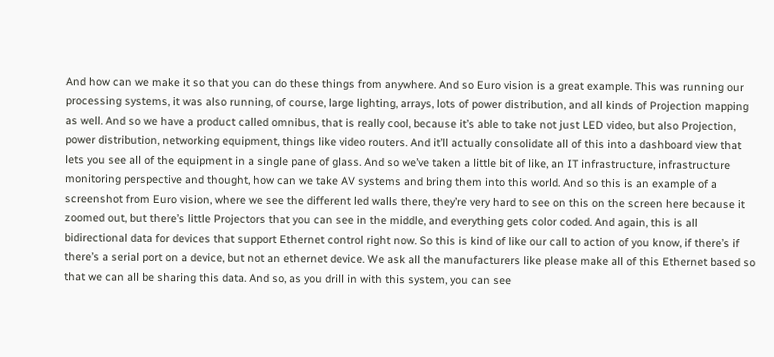And how can we make it so that you can do these things from anywhere. And so Euro vision is a great example. This was running our processing systems, it was also running, of course, large lighting, arrays, lots of power distribution, and all kinds of Projection mapping as well. And so we have a product called omnibus, that is really cool, because it’s able to take not just LED video, but also Projection, power distribution, networking equipment, things like video routers. And it’ll actually consolidate all of this into a dashboard view that lets you see all of the equipment in a single pane of glass. And so we’ve taken a little bit of like, an IT infrastructure, infrastructure monitoring perspective and thought, how can we take AV systems and bring them into this world. And so this is an example of a screenshot from Euro vision, where we see the different led walls there, they’re very hard to see on this on the screen here because it zoomed out, but there’s little Projectors that you can see in the middle, and everything gets color coded. And again, this is all bidirectional data for devices that support Ethernet control right now. So this is kind of like our call to action of you know, if there’s if there’s a serial port on a device, but not an ethernet device. We ask all the manufacturers like please make all of this Ethernet based so that we can all be sharing this data. And so, as you drill in with this system, you can see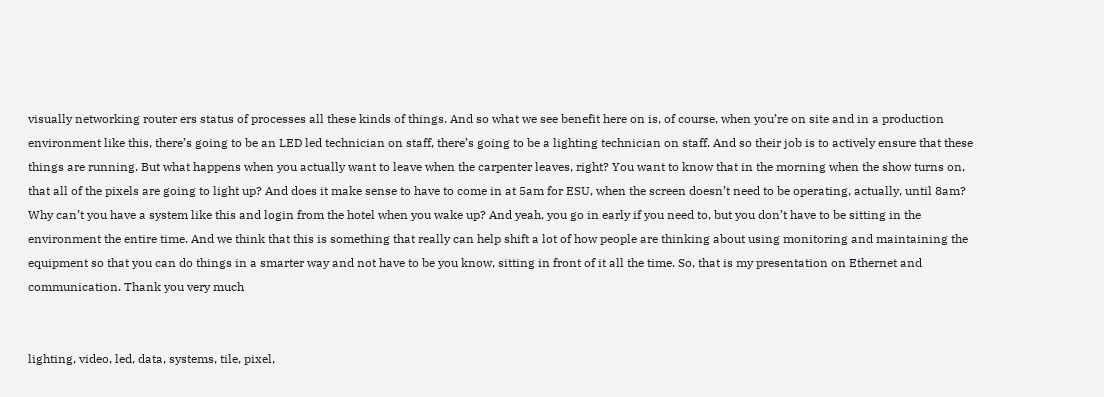visually networking router ers status of processes all these kinds of things. And so what we see benefit here on is, of course, when you’re on site and in a production environment like this, there’s going to be an LED led technician on staff, there’s going to be a lighting technician on staff. And so their job is to actively ensure that these things are running. But what happens when you actually want to leave when the carpenter leaves, right? You want to know that in the morning when the show turns on, that all of the pixels are going to light up? And does it make sense to have to come in at 5am for ESU, when the screen doesn’t need to be operating, actually, until 8am? Why can’t you have a system like this and login from the hotel when you wake up? And yeah, you go in early if you need to, but you don’t have to be sitting in the environment the entire time. And we think that this is something that really can help shift a lot of how people are thinking about using monitoring and maintaining the equipment so that you can do things in a smarter way and not have to be you know, sitting in front of it all the time. So, that is my presentation on Ethernet and communication. Thank you very much


lighting, video, led, data, systems, tile, pixel,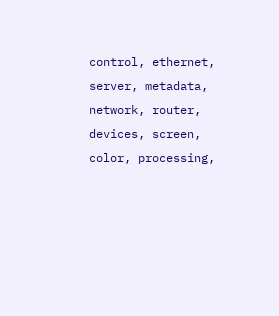control, ethernet, server, metadata, network, router, devices, screen, color, processing,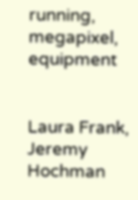running, megapixel, equipment


Laura Frank, Jeremy Hochman